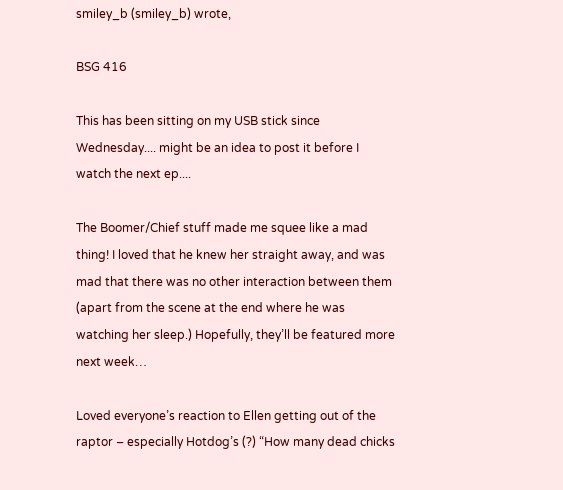smiley_b (smiley_b) wrote,

BSG 416

This has been sitting on my USB stick since Wednesday.... might be an idea to post it before I watch the next ep....

The Boomer/Chief stuff made me squee like a mad thing! I loved that he knew her straight away, and was mad that there was no other interaction between them (apart from the scene at the end where he was watching her sleep.) Hopefully, they’ll be featured more next week…

Loved everyone’s reaction to Ellen getting out of the raptor – especially Hotdog’s (?) “How many dead chicks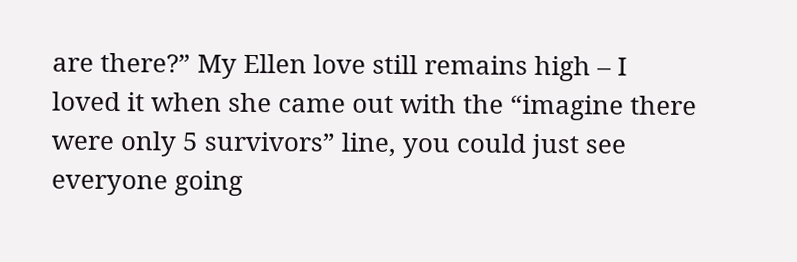are there?” My Ellen love still remains high – I loved it when she came out with the “imagine there were only 5 survivors” line, you could just see everyone going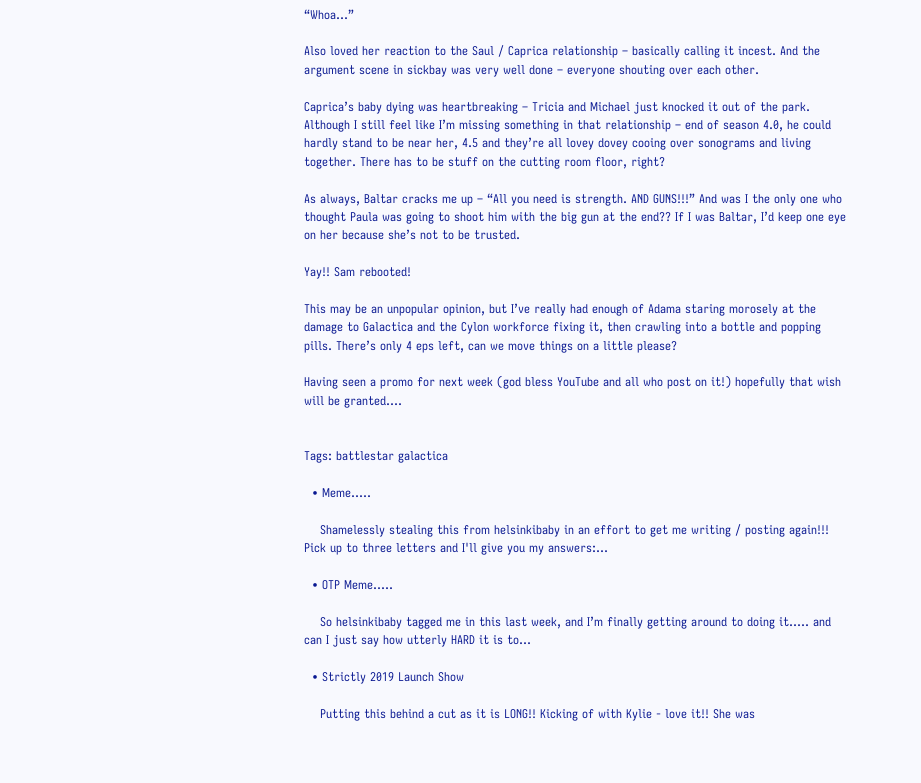“Whoa…”

Also loved her reaction to the Saul / Caprica relationship – basically calling it incest. And the argument scene in sickbay was very well done – everyone shouting over each other.

Caprica’s baby dying was heartbreaking – Tricia and Michael just knocked it out of the park. Although I still feel like I’m missing something in that relationship – end of season 4.0, he could hardly stand to be near her, 4.5 and they’re all lovey dovey cooing over sonograms and living together. There has to be stuff on the cutting room floor, right?

As always, Baltar cracks me up – “All you need is strength. AND GUNS!!!” And was I the only one who thought Paula was going to shoot him with the big gun at the end?? If I was Baltar, I’d keep one eye on her because she’s not to be trusted.

Yay!! Sam rebooted!

This may be an unpopular opinion, but I’ve really had enough of Adama staring morosely at the damage to Galactica and the Cylon workforce fixing it, then crawling into a bottle and popping pills. There’s only 4 eps left, can we move things on a little please?

Having seen a promo for next week (god bless YouTube and all who post on it!) hopefully that wish will be granted….


Tags: battlestar galactica

  • Meme.....

    Shamelessly stealing this from helsinkibaby in an effort to get me writing / posting again!!! Pick up to three letters and I'll give you my answers:…

  • OTP Meme.....

    So helsinkibaby tagged me in this last week, and I’m finally getting around to doing it….. and can I just say how utterly HARD it is to…

  • Strictly 2019 Launch Show

    Putting this behind a cut as it is LONG!! Kicking of with Kylie - love it!! She was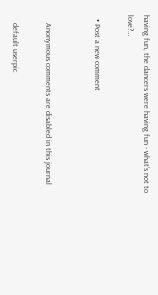having fun, the dancers were having fun - what’s not to love?…

  • Post a new comment


    Anonymous comments are disabled in this journal

    default userpic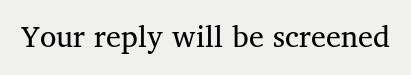Your reply will be screened